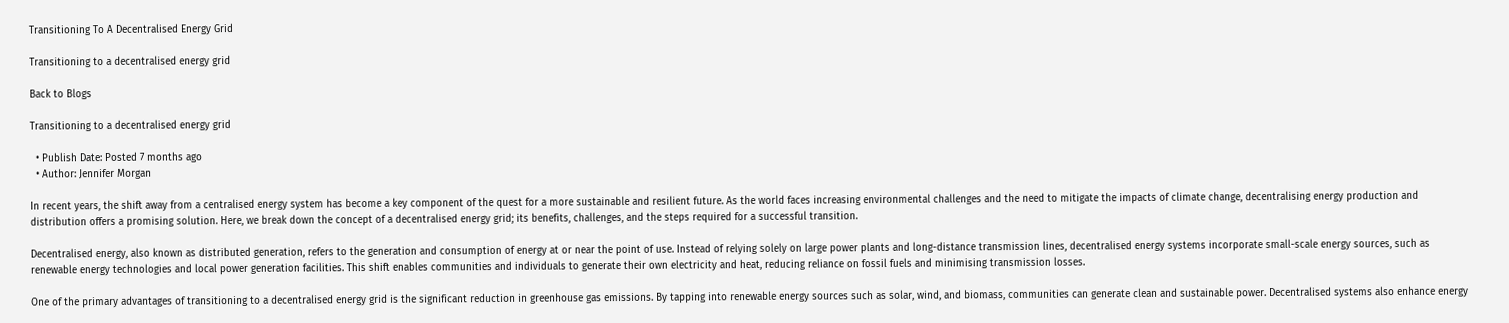Transitioning To A Decentralised Energy Grid

Transitioning to a decentralised energy grid

Back to Blogs

Transitioning to a decentralised energy grid

  • Publish Date: Posted 7 months ago
  • Author: Jennifer Morgan

In recent years, the shift away from a centralised energy system has become a key component of the quest for a more sustainable and resilient future. As the world faces increasing environmental challenges and the need to mitigate the impacts of climate change, decentralising energy production and distribution offers a promising solution. Here, we break down the concept of a decentralised energy grid; its benefits, challenges, and the steps required for a successful transition.

Decentralised energy, also known as distributed generation, refers to the generation and consumption of energy at or near the point of use. Instead of relying solely on large power plants and long-distance transmission lines, decentralised energy systems incorporate small-scale energy sources, such as renewable energy technologies and local power generation facilities. This shift enables communities and individuals to generate their own electricity and heat, reducing reliance on fossil fuels and minimising transmission losses.

One of the primary advantages of transitioning to a decentralised energy grid is the significant reduction in greenhouse gas emissions. By tapping into renewable energy sources such as solar, wind, and biomass, communities can generate clean and sustainable power. Decentralised systems also enhance energy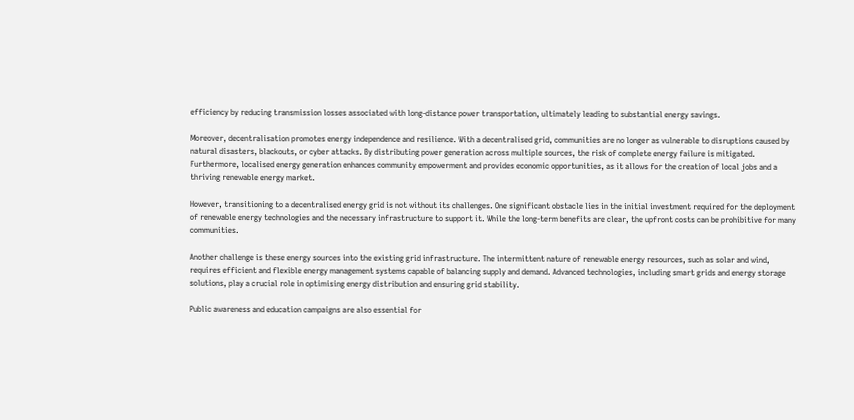efficiency by reducing transmission losses associated with long-distance power transportation, ultimately leading to substantial energy savings.

Moreover, decentralisation promotes energy independence and resilience. With a decentralised grid, communities are no longer as vulnerable to disruptions caused by natural disasters, blackouts, or cyber attacks. By distributing power generation across multiple sources, the risk of complete energy failure is mitigated. Furthermore, localised energy generation enhances community empowerment and provides economic opportunities, as it allows for the creation of local jobs and a thriving renewable energy market.

However, transitioning to a decentralised energy grid is not without its challenges. One significant obstacle lies in the initial investment required for the deployment of renewable energy technologies and the necessary infrastructure to support it. While the long-term benefits are clear, the upfront costs can be prohibitive for many communities.

Another challenge is these energy sources into the existing grid infrastructure. The intermittent nature of renewable energy resources, such as solar and wind, requires efficient and flexible energy management systems capable of balancing supply and demand. Advanced technologies, including smart grids and energy storage solutions, play a crucial role in optimising energy distribution and ensuring grid stability.

Public awareness and education campaigns are also essential for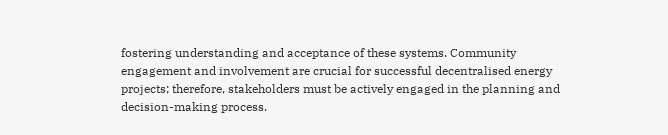fostering understanding and acceptance of these systems. Community engagement and involvement are crucial for successful decentralised energy projects; therefore, stakeholders must be actively engaged in the planning and decision-making process.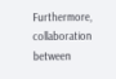Furthermore, collaboration between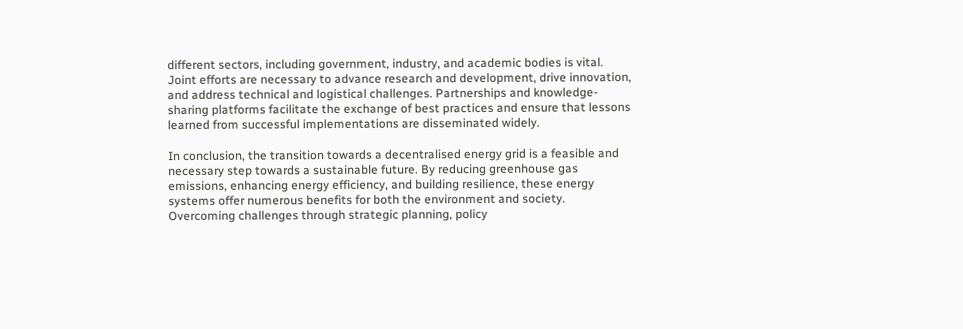different sectors, including government, industry, and academic bodies is vital. Joint efforts are necessary to advance research and development, drive innovation, and address technical and logistical challenges. Partnerships and knowledge-sharing platforms facilitate the exchange of best practices and ensure that lessons learned from successful implementations are disseminated widely.

In conclusion, the transition towards a decentralised energy grid is a feasible and necessary step towards a sustainable future. By reducing greenhouse gas emissions, enhancing energy efficiency, and building resilience, these energy systems offer numerous benefits for both the environment and society. Overcoming challenges through strategic planning, policy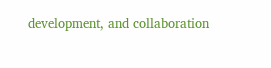development, and collaboration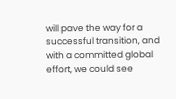will pave the way for a successful transition, and with a committed global effort, we could see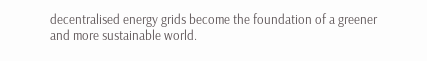decentralised energy grids become the foundation of a greener and more sustainable world.